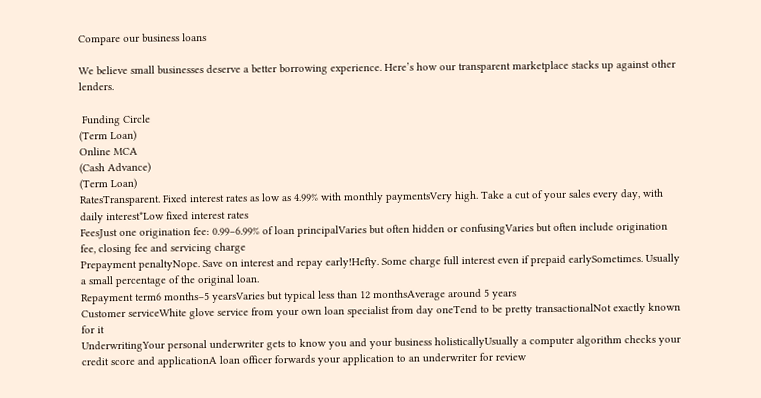Compare our business loans

We believe small businesses deserve a better borrowing experience. Here’s how our transparent marketplace stacks up against other lenders.

 Funding Circle
(Term Loan)
Online MCA
(Cash Advance)
(Term Loan)
RatesTransparent. Fixed interest rates as low as 4.99% with monthly paymentsVery high. Take a cut of your sales every day, with daily interest*Low fixed interest rates
FeesJust one origination fee: 0.99–6.99% of loan principalVaries but often hidden or confusingVaries but often include origination fee, closing fee and servicing charge
Prepayment penaltyNope. Save on interest and repay early!Hefty. Some charge full interest even if prepaid earlySometimes. Usually a small percentage of the original loan.
Repayment term6 months–5 yearsVaries but typical less than 12 monthsAverage around 5 years
Customer serviceWhite glove service from your own loan specialist from day oneTend to be pretty transactionalNot exactly known for it
UnderwritingYour personal underwriter gets to know you and your business holisticallyUsually a computer algorithm checks your credit score and applicationA loan officer forwards your application to an underwriter for review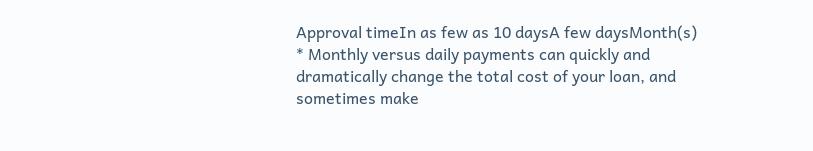Approval timeIn as few as 10 daysA few daysMonth(s)
* Monthly versus daily payments can quickly and dramatically change the total cost of your loan, and sometimes make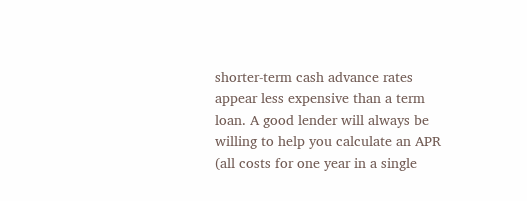shorter-term cash advance rates appear less expensive than a term loan. A good lender will always be willing to help you calculate an APR (all costs for one year in a single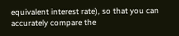equivalent interest rate), so that you can accurately compare the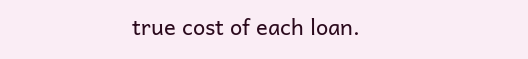true cost of each loan.